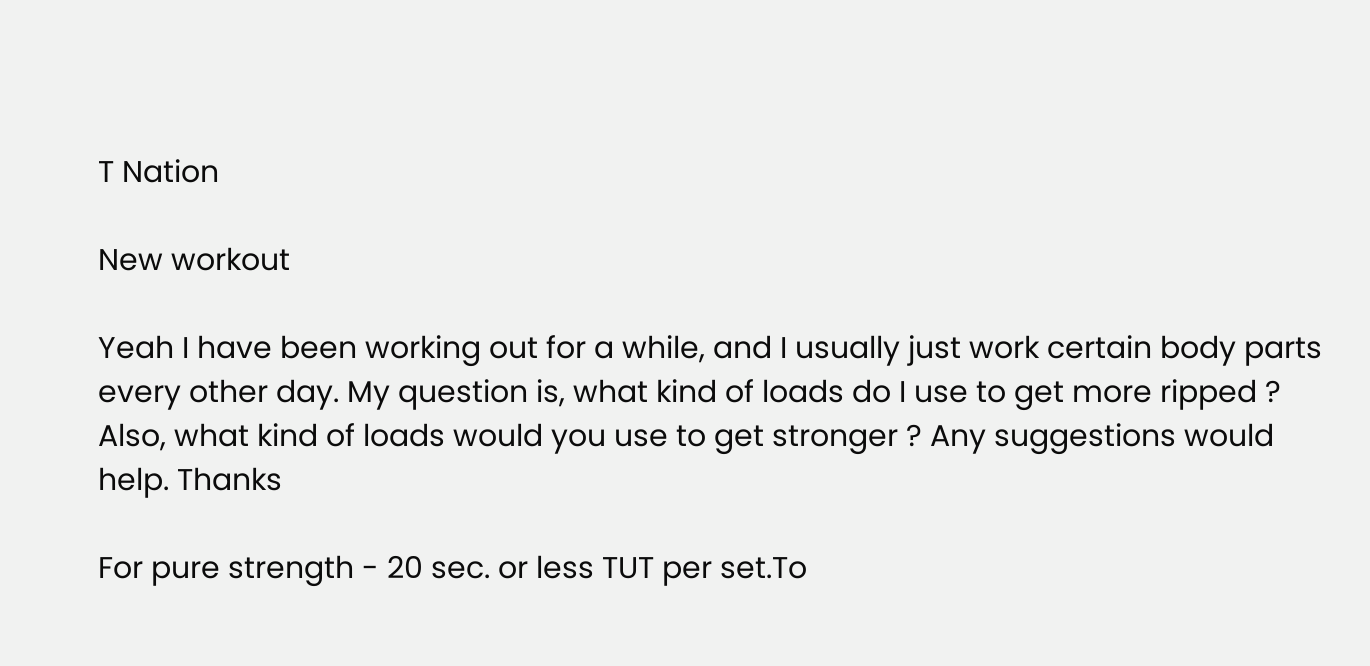T Nation

New workout

Yeah I have been working out for a while, and I usually just work certain body parts every other day. My question is, what kind of loads do I use to get more ripped ? Also, what kind of loads would you use to get stronger ? Any suggestions would help. Thanks

For pure strength - 20 sec. or less TUT per set.To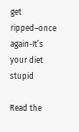get ripped–once again-It’s your diet stupid

Read the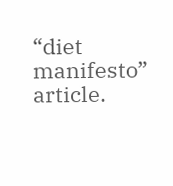“diet manifesto” article.